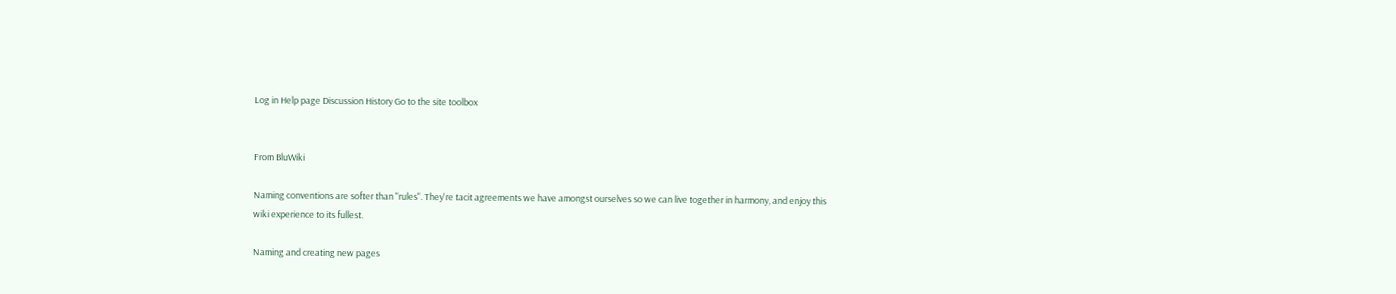Log in Help page Discussion History Go to the site toolbox


From BluWiki

Naming conventions are softer than "rules". They're tacit agreements we have amongst ourselves so we can live together in harmony, and enjoy this wiki experience to its fullest.

Naming and creating new pages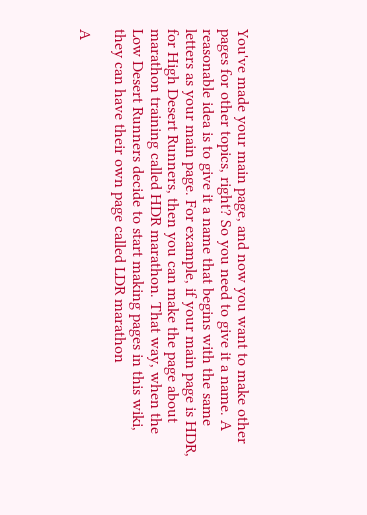You've made your main page, and now you want to make other pages for other topics, right? So you need to give it a name. A reasonable idea is to give it a name that begins with the same letters as your main page. For example, if your main page is HDR, for High Desert Runners, then you can make the page about marathon training called HDR marathon. That way, when the Low Desert Runners decide to start making pages in this wiki, they can have their own page called LDR marathon

A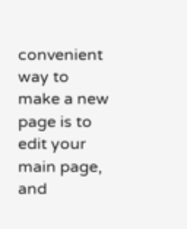convenient way to make a new page is to edit your main page, and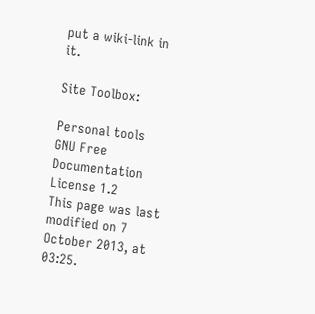put a wiki-link in it.

Site Toolbox:

Personal tools
GNU Free Documentation License 1.2
This page was last modified on 7 October 2013, at 03:25.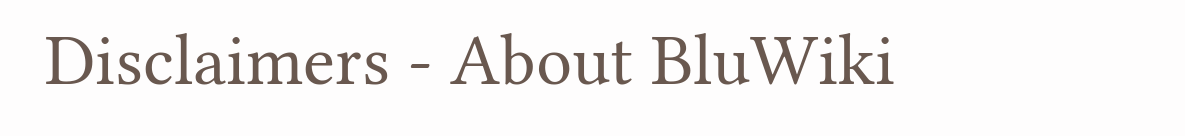Disclaimers - About BluWiki